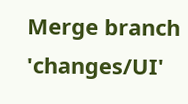Merge branch 'changes/UI'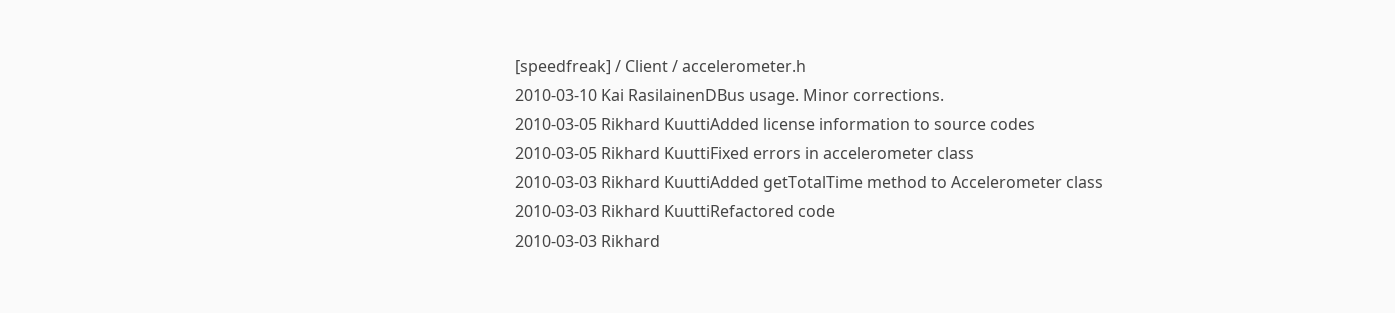[speedfreak] / Client / accelerometer.h
2010-03-10 Kai RasilainenDBus usage. Minor corrections.
2010-03-05 Rikhard KuuttiAdded license information to source codes
2010-03-05 Rikhard KuuttiFixed errors in accelerometer class
2010-03-03 Rikhard KuuttiAdded getTotalTime method to Accelerometer class
2010-03-03 Rikhard KuuttiRefactored code
2010-03-03 Rikhard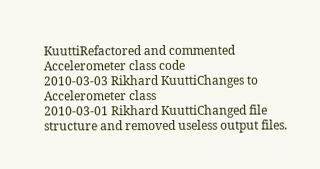KuuttiRefactored and commented Accelerometer class code
2010-03-03 Rikhard KuuttiChanges to Accelerometer class
2010-03-01 Rikhard KuuttiChanged file structure and removed useless output files.